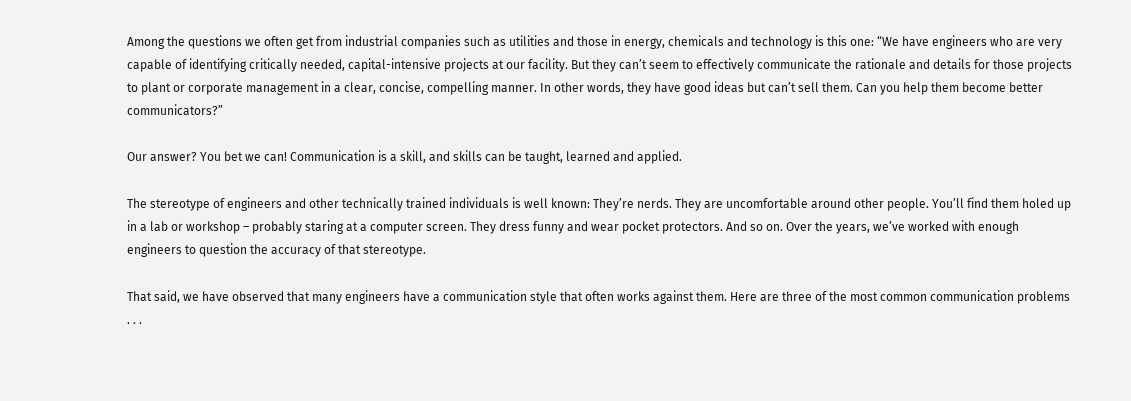Among the questions we often get from industrial companies such as utilities and those in energy, chemicals and technology is this one: “We have engineers who are very capable of identifying critically needed, capital-intensive projects at our facility. But they can’t seem to effectively communicate the rationale and details for those projects to plant or corporate management in a clear, concise, compelling manner. In other words, they have good ideas but can’t sell them. Can you help them become better communicators?”

Our answer? You bet we can! Communication is a skill, and skills can be taught, learned and applied.

The stereotype of engineers and other technically trained individuals is well known: They’re nerds. They are uncomfortable around other people. You’ll find them holed up in a lab or workshop – probably staring at a computer screen. They dress funny and wear pocket protectors. And so on. Over the years, we’ve worked with enough engineers to question the accuracy of that stereotype.

That said, we have observed that many engineers have a communication style that often works against them. Here are three of the most common communication problems . . .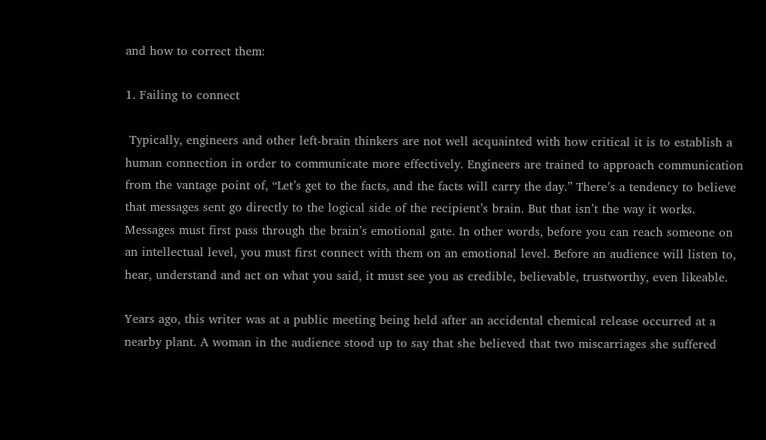and how to correct them:

1. Failing to connect

 Typically, engineers and other left-brain thinkers are not well acquainted with how critical it is to establish a human connection in order to communicate more effectively. Engineers are trained to approach communication from the vantage point of, “Let’s get to the facts, and the facts will carry the day.” There’s a tendency to believe that messages sent go directly to the logical side of the recipient’s brain. But that isn’t the way it works. Messages must first pass through the brain’s emotional gate. In other words, before you can reach someone on an intellectual level, you must first connect with them on an emotional level. Before an audience will listen to, hear, understand and act on what you said, it must see you as credible, believable, trustworthy, even likeable.

Years ago, this writer was at a public meeting being held after an accidental chemical release occurred at a nearby plant. A woman in the audience stood up to say that she believed that two miscarriages she suffered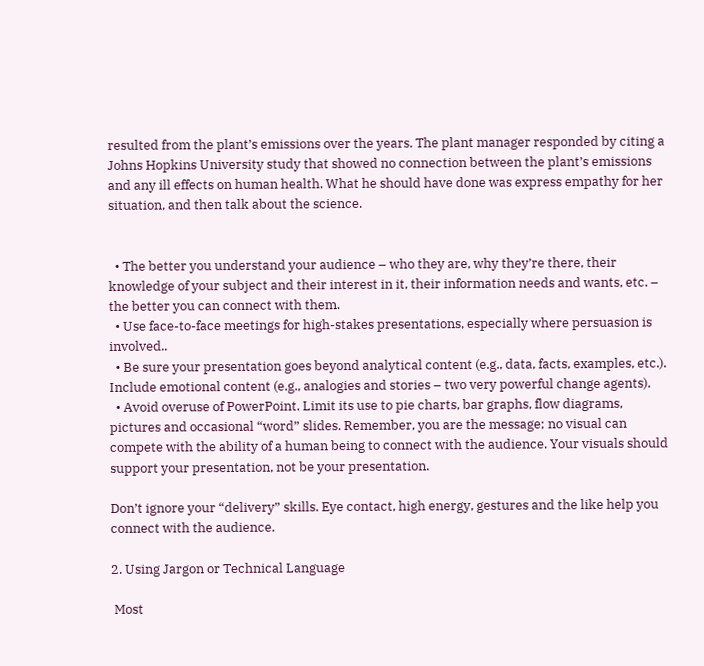resulted from the plant’s emissions over the years. The plant manager responded by citing a Johns Hopkins University study that showed no connection between the plant’s emissions and any ill effects on human health. What he should have done was express empathy for her situation, and then talk about the science.


  • The better you understand your audience – who they are, why they’re there, their knowledge of your subject and their interest in it, their information needs and wants, etc. – the better you can connect with them.
  • Use face-to-face meetings for high-stakes presentations, especially where persuasion is involved..
  • Be sure your presentation goes beyond analytical content (e.g., data, facts, examples, etc.). Include emotional content (e.g., analogies and stories – two very powerful change agents).
  • Avoid overuse of PowerPoint. Limit its use to pie charts, bar graphs, flow diagrams, pictures and occasional “word” slides. Remember, you are the message; no visual can compete with the ability of a human being to connect with the audience. Your visuals should support your presentation, not be your presentation.

Don’t ignore your “delivery” skills. Eye contact, high energy, gestures and the like help you connect with the audience.

2. Using Jargon or Technical Language

 Most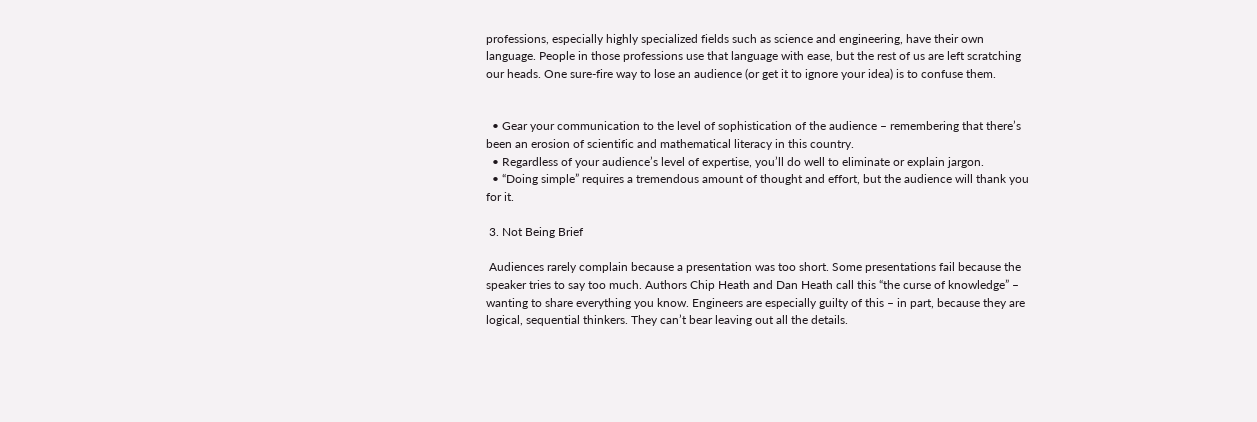professions, especially highly specialized fields such as science and engineering, have their own language. People in those professions use that language with ease, but the rest of us are left scratching our heads. One sure-fire way to lose an audience (or get it to ignore your idea) is to confuse them.


  • Gear your communication to the level of sophistication of the audience – remembering that there’s been an erosion of scientific and mathematical literacy in this country.
  • Regardless of your audience’s level of expertise, you’ll do well to eliminate or explain jargon.
  • “Doing simple” requires a tremendous amount of thought and effort, but the audience will thank you for it.

 3. Not Being Brief

 Audiences rarely complain because a presentation was too short. Some presentations fail because the speaker tries to say too much. Authors Chip Heath and Dan Heath call this “the curse of knowledge” – wanting to share everything you know. Engineers are especially guilty of this – in part, because they are logical, sequential thinkers. They can’t bear leaving out all the details.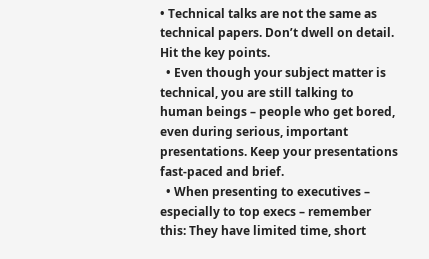• Technical talks are not the same as technical papers. Don’t dwell on detail. Hit the key points.
  • Even though your subject matter is technical, you are still talking to human beings – people who get bored, even during serious, important presentations. Keep your presentations fast-paced and brief.
  • When presenting to executives – especially to top execs – remember this: They have limited time, short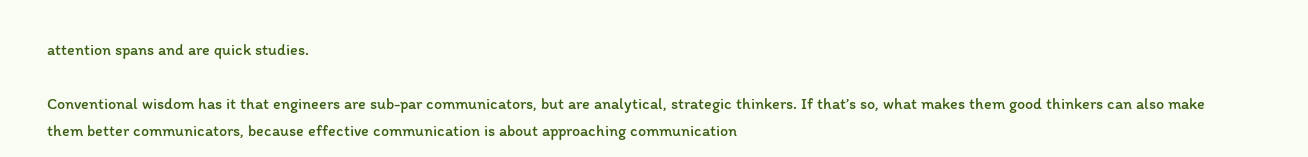attention spans and are quick studies.

Conventional wisdom has it that engineers are sub-par communicators, but are analytical, strategic thinkers. If that’s so, what makes them good thinkers can also make them better communicators, because effective communication is about approaching communication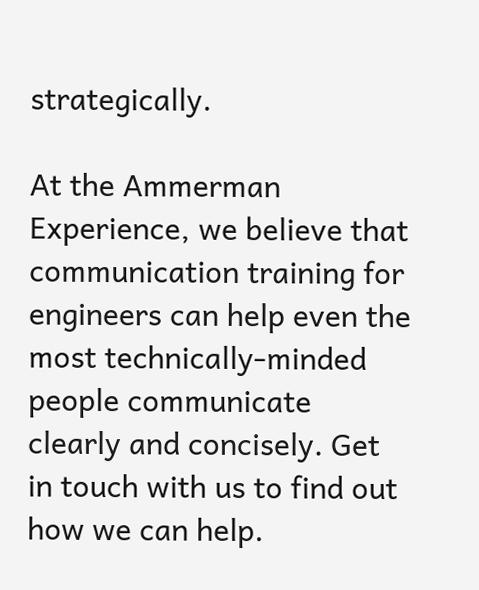strategically.

At the Ammerman Experience, we believe that communication training for engineers can help even the most technically-minded people communicate clearly and concisely. Get in touch with us to find out how we can help.